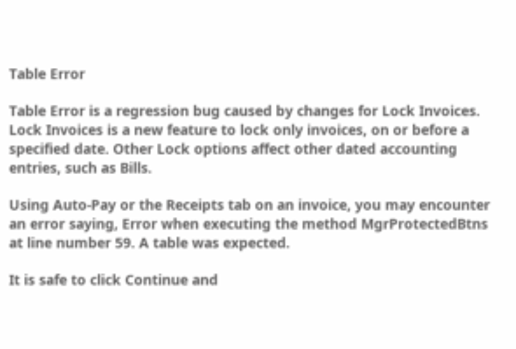Table Error

Table Error is a regression bug caused by changes for Lock Invoices. Lock Invoices is a new feature to lock only invoices, on or before a specified date. Other Lock options affect other dated accounting entries, such as Bills.

Using Auto-Pay or the Receipts tab on an invoice, you may encounter an error saying, Error when executing the method MgrProtectedBtns at line number 59. A table was expected.

It is safe to click Continue and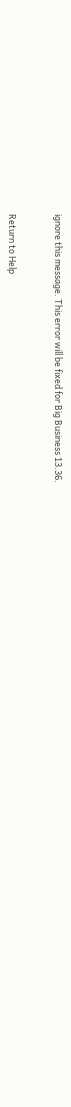ignore this message. This error will be fixed for Big Business 13.36.


Return to Help